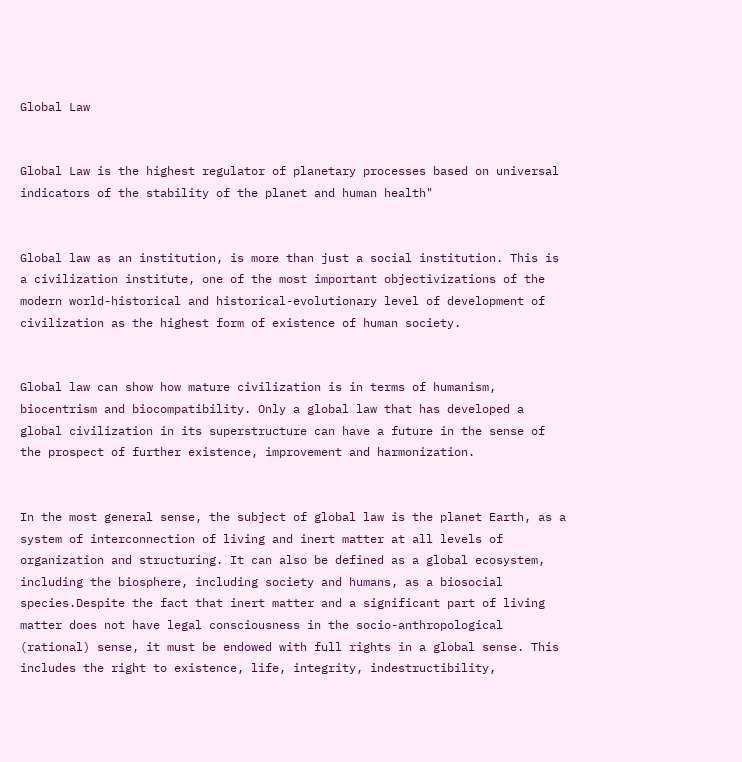Global Law


Global Law is the highest regulator of planetary processes based on universal indicators of the stability of the planet and human health"


Global law as an institution, is more than just a social institution. This is a civilization institute, one of the most important objectivizations of the modern world-historical and historical-evolutionary level of development of civilization as the highest form of existence of human society.


Global law can show how mature civilization is in terms of humanism, biocentrism and biocompatibility. Only a global law that has developed a global civilization in its superstructure can have a future in the sense of the prospect of further existence, improvement and harmonization.


In the most general sense, the subject of global law is the planet Earth, as a system of interconnection of living and inert matter at all levels of organization and structuring. It can also be defined as a global ecosystem, including the biosphere, including society and humans, as a biosocial species.Despite the fact that inert matter and a significant part of living matter does not have legal consciousness in the socio-anthropological (rational) sense, it must be endowed with full rights in a global sense. This includes the right to existence, life, integrity, indestructibility,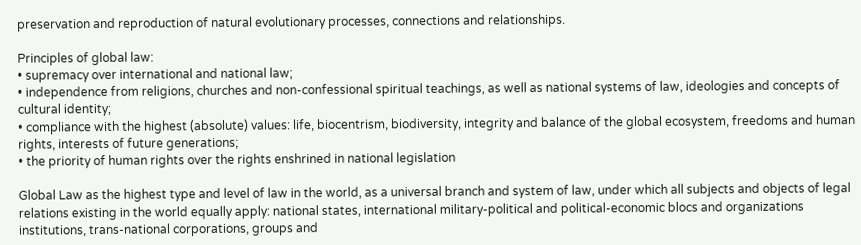preservation and reproduction of natural evolutionary processes, connections and relationships.

Principles of global law:
• supremacy over international and national law;
• independence from religions, churches and non-confessional spiritual teachings, as well as national systems of law, ideologies and concepts of cultural identity;
• compliance with the highest (absolute) values: life, biocentrism, biodiversity, integrity and balance of the global ecosystem, freedoms and human rights, interests of future generations;
• the priority of human rights over the rights enshrined in national legislation

Global Law as the highest type and level of law in the world, as a universal branch and system of law, under which all subjects and objects of legal relations existing in the world equally apply: national states, international military-political and political-economic blocs and organizations institutions, trans-national corporations, groups and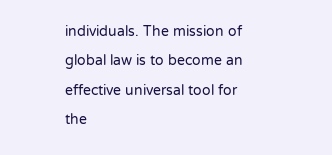individuals. The mission of global law is to become an effective universal tool for the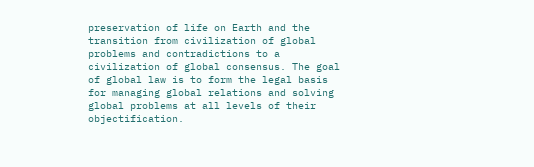preservation of life on Earth and the transition from civilization of global problems and contradictions to a civilization of global consensus. The goal of global law is to form the legal basis for managing global relations and solving global problems at all levels of their objectification.